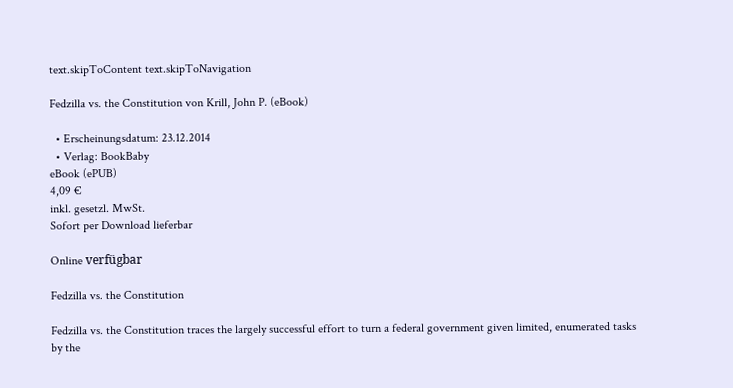text.skipToContent text.skipToNavigation

Fedzilla vs. the Constitution von Krill, John P. (eBook)

  • Erscheinungsdatum: 23.12.2014
  • Verlag: BookBaby
eBook (ePUB)
4,09 €
inkl. gesetzl. MwSt.
Sofort per Download lieferbar

Online verfügbar

Fedzilla vs. the Constitution

Fedzilla vs. the Constitution traces the largely successful effort to turn a federal government given limited, enumerated tasks by the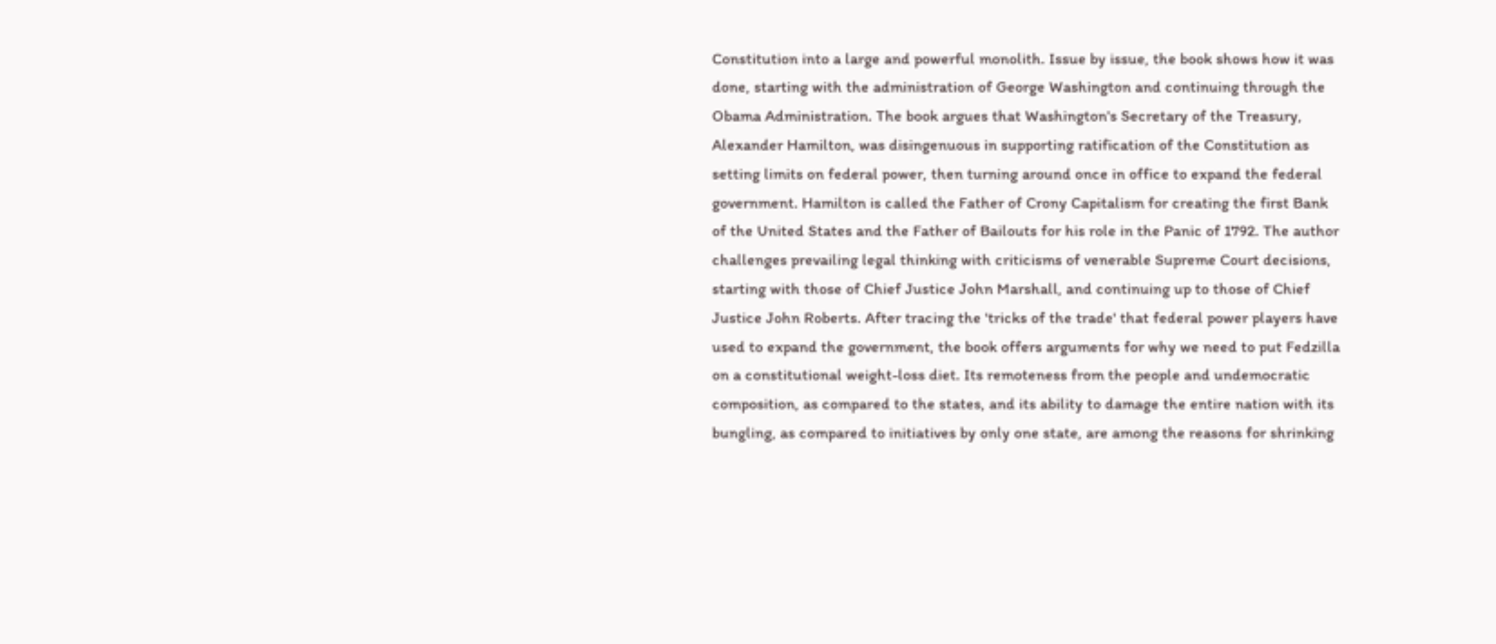Constitution into a large and powerful monolith. Issue by issue, the book shows how it was done, starting with the administration of George Washington and continuing through the Obama Administration. The book argues that Washington's Secretary of the Treasury, Alexander Hamilton, was disingenuous in supporting ratification of the Constitution as setting limits on federal power, then turning around once in office to expand the federal government. Hamilton is called the Father of Crony Capitalism for creating the first Bank of the United States and the Father of Bailouts for his role in the Panic of 1792. The author challenges prevailing legal thinking with criticisms of venerable Supreme Court decisions, starting with those of Chief Justice John Marshall, and continuing up to those of Chief Justice John Roberts. After tracing the 'tricks of the trade' that federal power players have used to expand the government, the book offers arguments for why we need to put Fedzilla on a constitutional weight-loss diet. Its remoteness from the people and undemocratic composition, as compared to the states, and its ability to damage the entire nation with its bungling, as compared to initiatives by only one state, are among the reasons for shrinking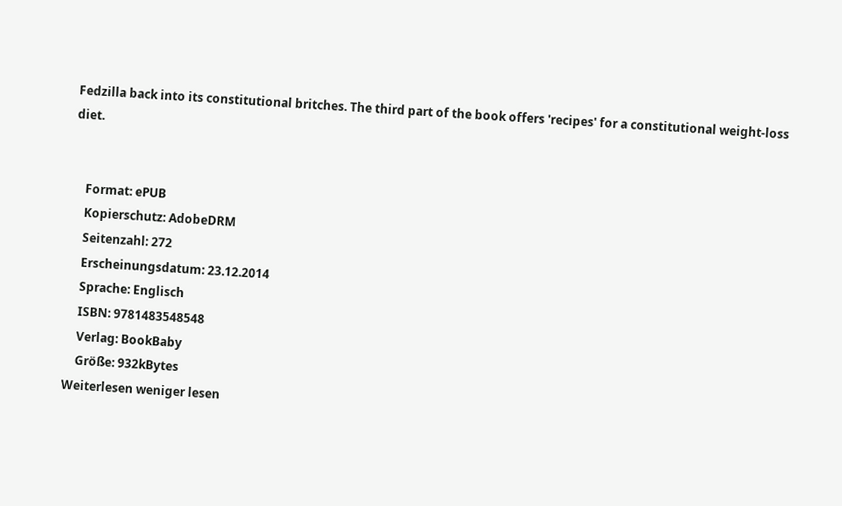Fedzilla back into its constitutional britches. The third part of the book offers 'recipes' for a constitutional weight-loss diet.


    Format: ePUB
    Kopierschutz: AdobeDRM
    Seitenzahl: 272
    Erscheinungsdatum: 23.12.2014
    Sprache: Englisch
    ISBN: 9781483548548
    Verlag: BookBaby
    Größe: 932kBytes
Weiterlesen weniger lesen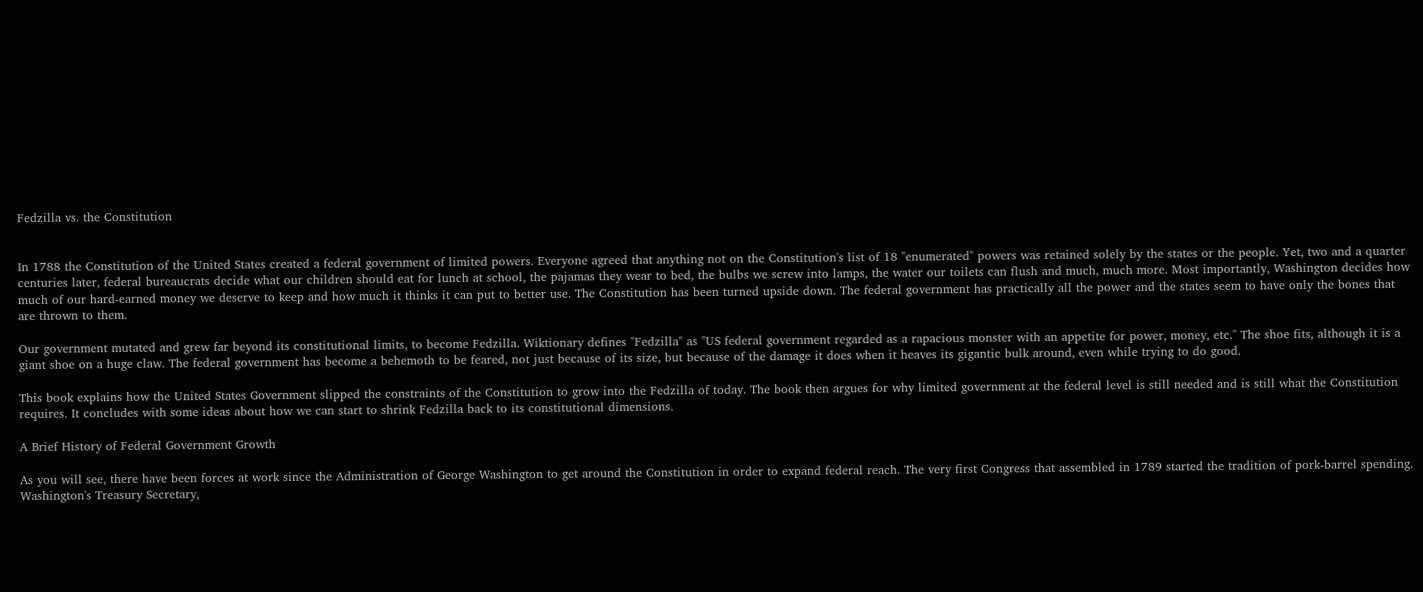Fedzilla vs. the Constitution


In 1788 the Constitution of the United States created a federal government of limited powers. Everyone agreed that anything not on the Constitution's list of 18 "enumerated" powers was retained solely by the states or the people. Yet, two and a quarter centuries later, federal bureaucrats decide what our children should eat for lunch at school, the pajamas they wear to bed, the bulbs we screw into lamps, the water our toilets can flush and much, much more. Most importantly, Washington decides how much of our hard-earned money we deserve to keep and how much it thinks it can put to better use. The Constitution has been turned upside down. The federal government has practically all the power and the states seem to have only the bones that are thrown to them.

Our government mutated and grew far beyond its constitutional limits, to become Fedzilla. Wiktionary defines "Fedzilla" as "US federal government regarded as a rapacious monster with an appetite for power, money, etc." The shoe fits, although it is a giant shoe on a huge claw. The federal government has become a behemoth to be feared, not just because of its size, but because of the damage it does when it heaves its gigantic bulk around, even while trying to do good.

This book explains how the United States Government slipped the constraints of the Constitution to grow into the Fedzilla of today. The book then argues for why limited government at the federal level is still needed and is still what the Constitution requires. It concludes with some ideas about how we can start to shrink Fedzilla back to its constitutional dimensions.

A Brief History of Federal Government Growth

As you will see, there have been forces at work since the Administration of George Washington to get around the Constitution in order to expand federal reach. The very first Congress that assembled in 1789 started the tradition of pork-barrel spending. Washington's Treasury Secretary,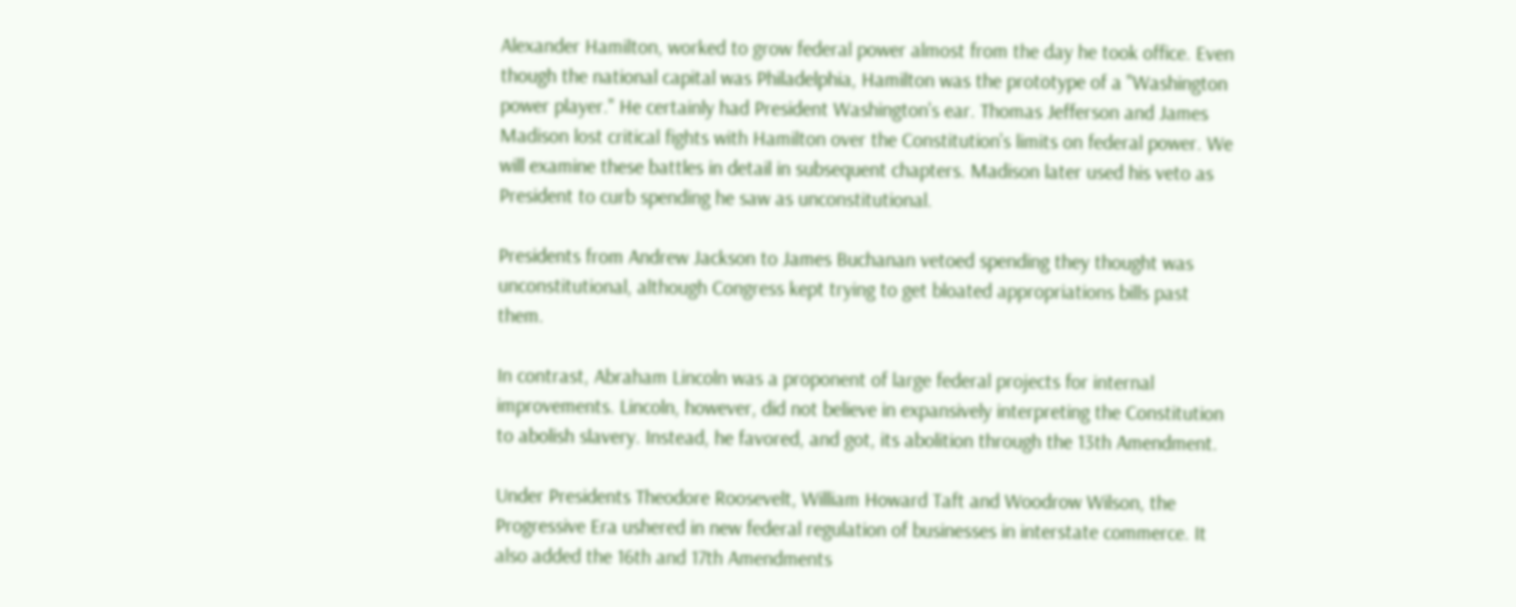Alexander Hamilton, worked to grow federal power almost from the day he took office. Even though the national capital was Philadelphia, Hamilton was the prototype of a "Washington power player." He certainly had President Washington's ear. Thomas Jefferson and James Madison lost critical fights with Hamilton over the Constitution's limits on federal power. We will examine these battles in detail in subsequent chapters. Madison later used his veto as President to curb spending he saw as unconstitutional.

Presidents from Andrew Jackson to James Buchanan vetoed spending they thought was unconstitutional, although Congress kept trying to get bloated appropriations bills past them.

In contrast, Abraham Lincoln was a proponent of large federal projects for internal improvements. Lincoln, however, did not believe in expansively interpreting the Constitution to abolish slavery. Instead, he favored, and got, its abolition through the 13th Amendment.

Under Presidents Theodore Roosevelt, William Howard Taft and Woodrow Wilson, the Progressive Era ushered in new federal regulation of businesses in interstate commerce. It also added the 16th and 17th Amendments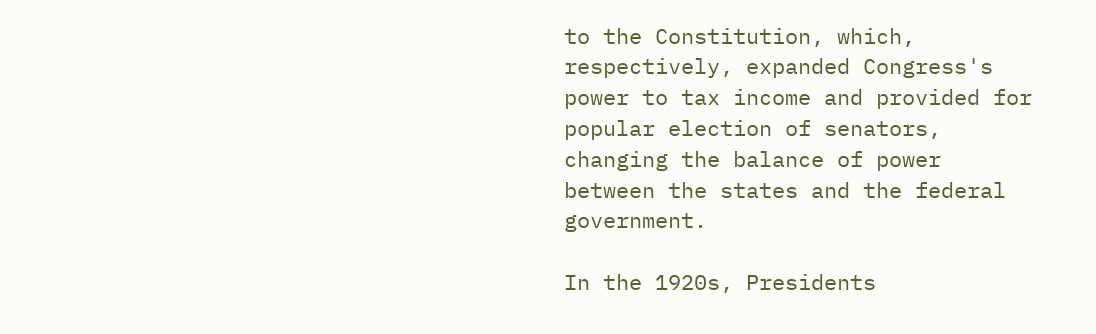to the Constitution, which, respectively, expanded Congress's power to tax income and provided for popular election of senators, changing the balance of power between the states and the federal government.

In the 1920s, Presidents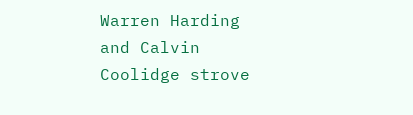Warren Harding and Calvin Coolidge strove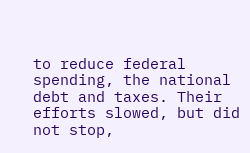to reduce federal spending, the national debt and taxes. Their efforts slowed, but did not stop,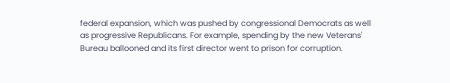federal expansion, which was pushed by congressional Democrats as well as progressive Republicans. For example, spending by the new Veterans' Bureau ballooned and its first director went to prison for corruption.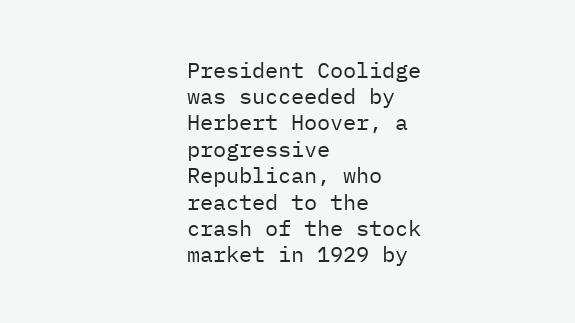President Coolidge was succeeded by Herbert Hoover, a progressive Republican, who reacted to the crash of the stock market in 1929 by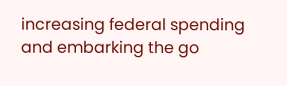increasing federal spending and embarking the go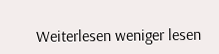Weiterlesen weniger lesen